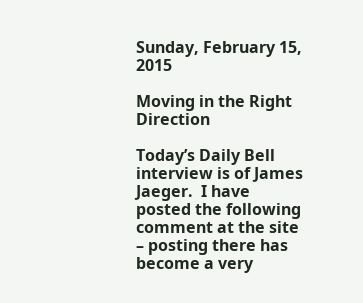Sunday, February 15, 2015

Moving in the Right Direction

Today’s Daily Bell interview is of James Jaeger.  I have posted the following comment at the site – posting there has become a very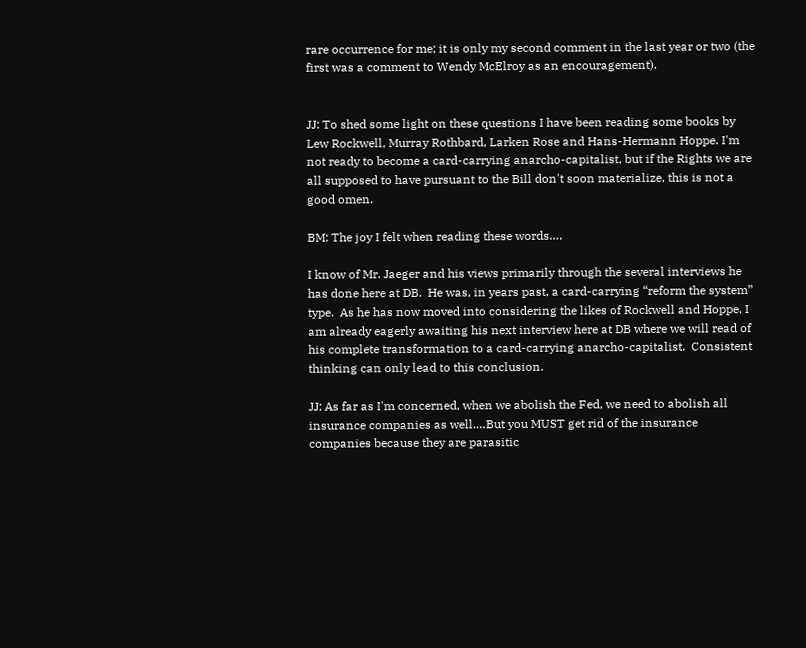rare occurrence for me; it is only my second comment in the last year or two (the first was a comment to Wendy McElroy as an encouragement).


JJ: To shed some light on these questions I have been reading some books by Lew Rockwell, Murray Rothbard, Larken Rose and Hans-Hermann Hoppe. I'm not ready to become a card-carrying anarcho-capitalist, but if the Rights we are all supposed to have pursuant to the Bill don't soon materialize, this is not a good omen.

BM: The joy I felt when reading these words….

I know of Mr. Jaeger and his views primarily through the several interviews he has done here at DB.  He was, in years past, a card-carrying “reform the system” type.  As he has now moved into considering the likes of Rockwell and Hoppe, I am already eagerly awaiting his next interview here at DB where we will read of his complete transformation to a card-carrying anarcho-capitalist.  Consistent thinking can only lead to this conclusion.

JJ: As far as I'm concerned, when we abolish the Fed, we need to abolish all insurance companies as well.…But you MUST get rid of the insurance companies because they are parasitic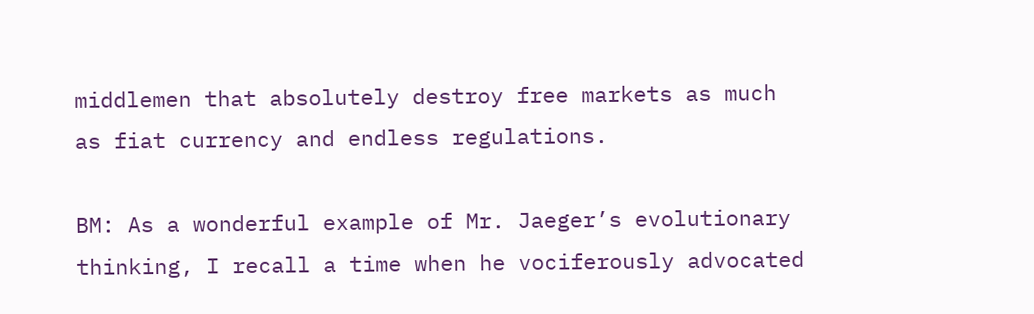middlemen that absolutely destroy free markets as much as fiat currency and endless regulations.

BM: As a wonderful example of Mr. Jaeger’s evolutionary thinking, I recall a time when he vociferously advocated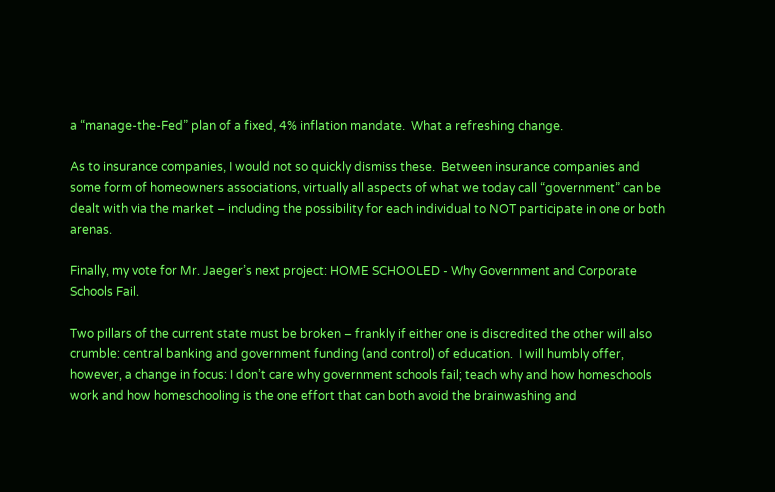a “manage-the-Fed” plan of a fixed, 4% inflation mandate.  What a refreshing change.

As to insurance companies, I would not so quickly dismiss these.  Between insurance companies and some form of homeowners associations, virtually all aspects of what we today call “government” can be dealt with via the market – including the possibility for each individual to NOT participate in one or both arenas.

Finally, my vote for Mr. Jaeger’s next project: HOME SCHOOLED - Why Government and Corporate Schools Fail.

Two pillars of the current state must be broken – frankly if either one is discredited the other will also crumble: central banking and government funding (and control) of education.  I will humbly offer, however, a change in focus: I don’t care why government schools fail; teach why and how homeschools work and how homeschooling is the one effort that can both avoid the brainwashing and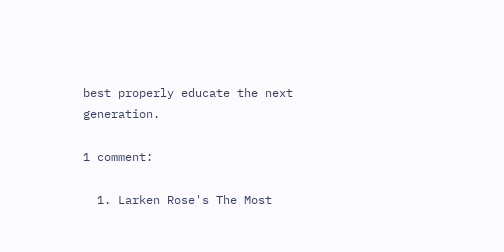best properly educate the next generation.

1 comment:

  1. Larken Rose's The Most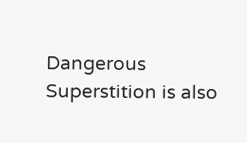Dangerous Superstition is also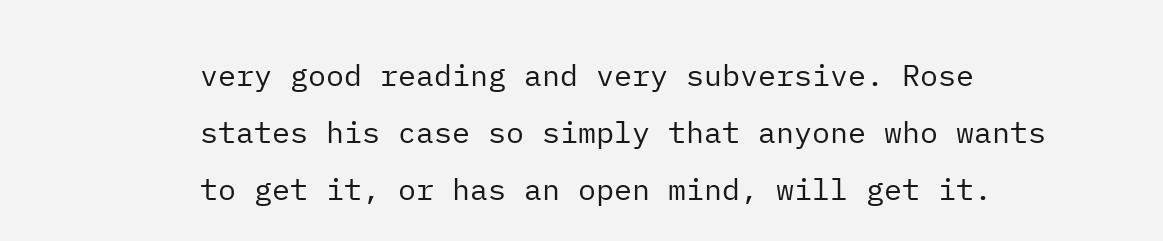very good reading and very subversive. Rose states his case so simply that anyone who wants to get it, or has an open mind, will get it.